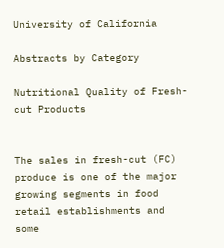University of California

Abstracts by Category

Nutritional Quality of Fresh-cut Products


The sales in fresh-cut (FC) produce is one of the major growing segments in food retail establishments and some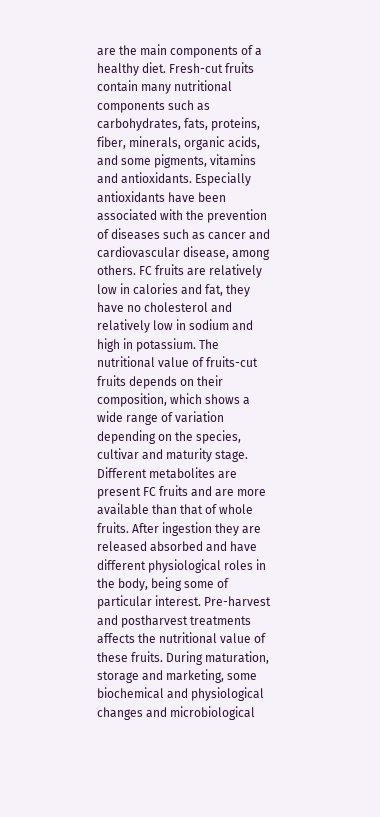are the main components of a healthy diet. Fresh-cut fruits contain many nutritional components such as carbohydrates, fats, proteins, fiber, minerals, organic acids, and some pigments, vitamins and antioxidants. Especially antioxidants have been associated with the prevention of diseases such as cancer and cardiovascular disease, among others. FC fruits are relatively low in calories and fat, they have no cholesterol and relatively low in sodium and high in potassium. The nutritional value of fruits-cut fruits depends on their composition, which shows a wide range of variation depending on the species, cultivar and maturity stage. Different metabolites are present FC fruits and are more available than that of whole fruits. After ingestion they are released absorbed and have different physiological roles in the body, being some of particular interest. Pre-harvest and postharvest treatments affects the nutritional value of these fruits. During maturation, storage and marketing, some biochemical and physiological changes and microbiological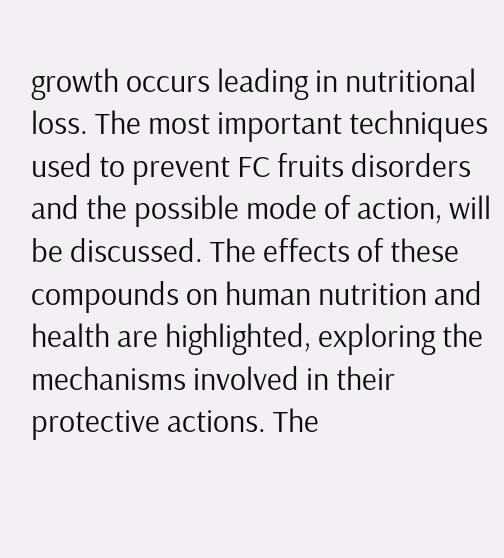growth occurs leading in nutritional loss. The most important techniques used to prevent FC fruits disorders and the possible mode of action, will be discussed. The effects of these compounds on human nutrition and health are highlighted, exploring the mechanisms involved in their protective actions. The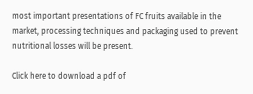most important presentations of FC fruits available in the market, processing techniques and packaging used to prevent nutritional losses will be present.

Click here to download a pdf of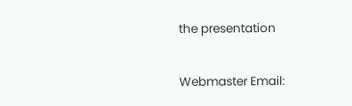the presentation

Webmaster Email: